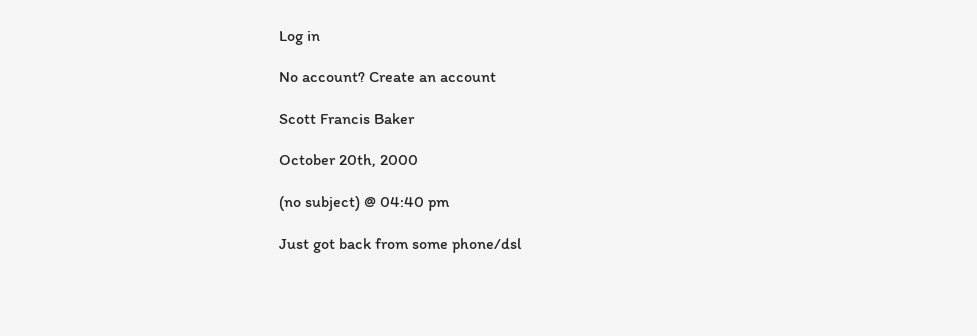Log in

No account? Create an account

Scott Francis Baker

October 20th, 2000

(no subject) @ 04:40 pm

Just got back from some phone/dsl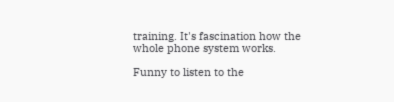training. It's fascination how the whole phone system works.

Funny to listen to the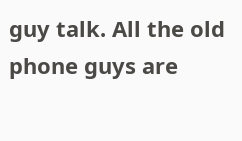guy talk. All the old phone guys are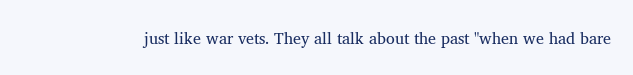just like war vets. They all talk about the past "when we had bare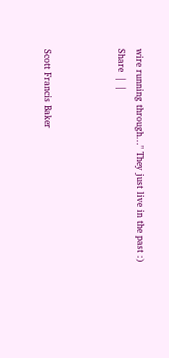wire running through..." They just live in the past :)
Share  |  |



Scott Francis Baker